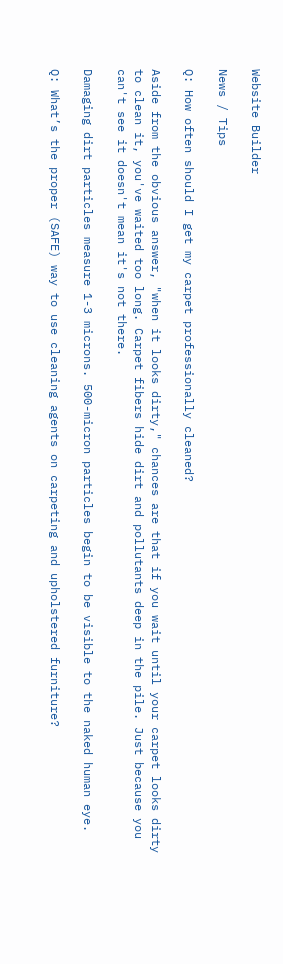Website Builder

News / Tips

Q: How often should I get my carpet professionally cleaned?

Aside from the obvious answer, "when it looks dirty," chances are that if you wait until your carpet looks dirty to clean it, you've waited too long. Carpet fibers hide dirt and pollutants deep in the pile. Just because you can't see it doesn't mean it's not there.

Damaging dirt particles measure 1-3 microns. 500-micron particles begin to be visible to the naked human eye.

Q: What’s the proper (SAFE) way to use cleaning agents on carpeting and upholstered furniture?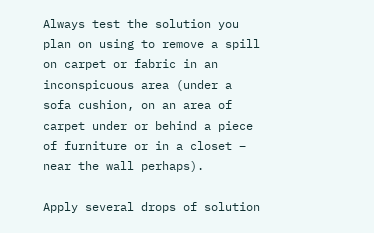Always test the solution you plan on using to remove a spill on carpet or fabric in an inconspicuous area (under a sofa cushion, on an area of carpet under or behind a piece of furniture or in a closet – near the wall perhaps).

Apply several drops of solution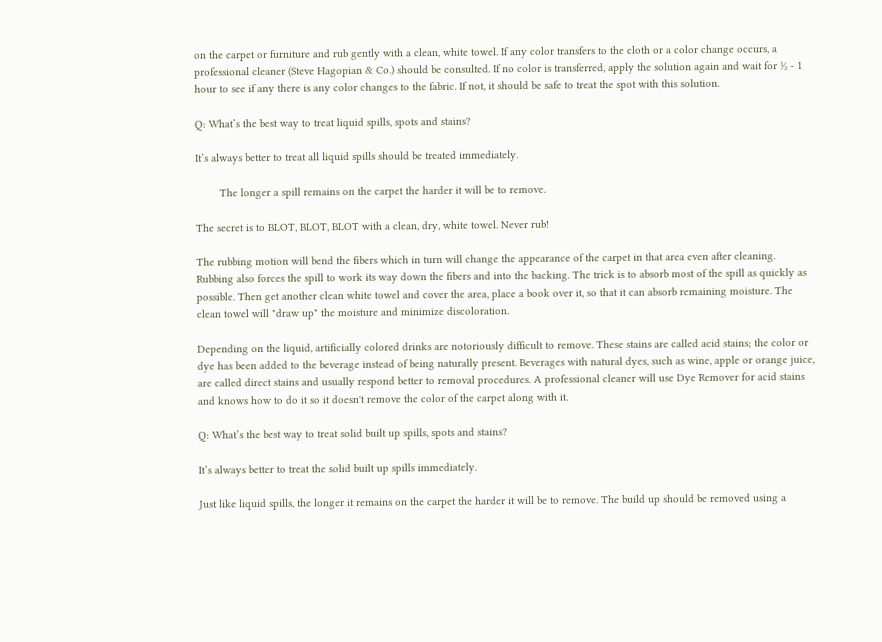on the carpet or furniture and rub gently with a clean, white towel. If any color transfers to the cloth or a color change occurs, a professional cleaner (Steve Hagopian & Co.) should be consulted. If no color is transferred, apply the solution again and wait for ½ - 1 hour to see if any there is any color changes to the fabric. If not, it should be safe to treat the spot with this solution.

Q: What’s the best way to treat liquid spills, spots and stains?

It’s always better to treat all liquid spills should be treated immediately.

        The longer a spill remains on the carpet the harder it will be to remove.

The secret is to BLOT, BLOT, BLOT with a clean, dry, white towel. Never rub!

The rubbing motion will bend the fibers which in turn will change the appearance of the carpet in that area even after cleaning. Rubbing also forces the spill to work its way down the fibers and into the backing. The trick is to absorb most of the spill as quickly as possible. Then get another clean white towel and cover the area, place a book over it, so that it can absorb remaining moisture. The clean towel will "draw up" the moisture and minimize discoloration.

Depending on the liquid, artificially colored drinks are notoriously difficult to remove. These stains are called acid stains; the color or dye has been added to the beverage instead of being naturally present. Beverages with natural dyes, such as wine, apple or orange juice, are called direct stains and usually respond better to removal procedures. A professional cleaner will use Dye Remover for acid stains and knows how to do it so it doesn't remove the color of the carpet along with it.

Q: What’s the best way to treat solid built up spills, spots and stains?

It’s always better to treat the solid built up spills immediately.

Just like liquid spills, the longer it remains on the carpet the harder it will be to remove. The build up should be removed using a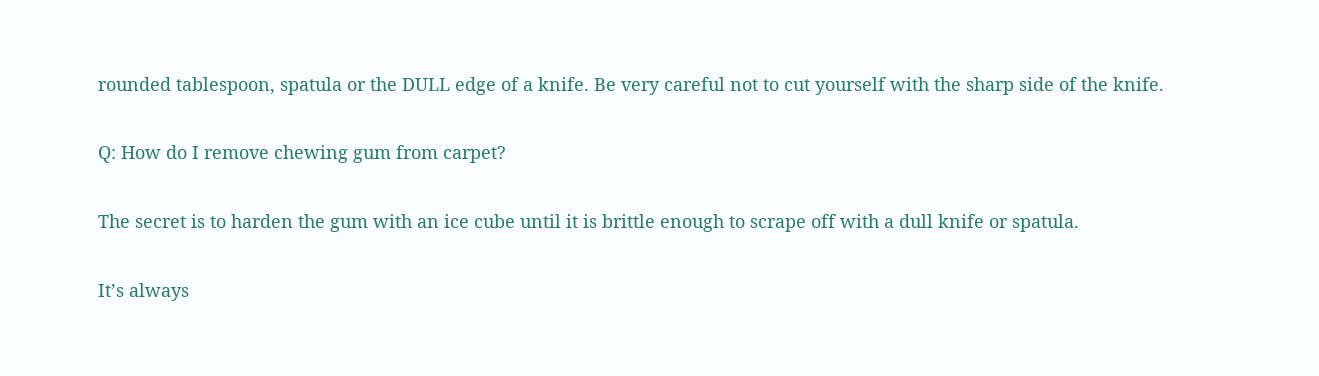rounded tablespoon, spatula or the DULL edge of a knife. Be very careful not to cut yourself with the sharp side of the knife.

Q: How do I remove chewing gum from carpet?

The secret is to harden the gum with an ice cube until it is brittle enough to scrape off with a dull knife or spatula.

It’s always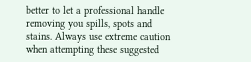better to let a professional handle removing you spills, spots and stains. Always use extreme caution when attempting these suggested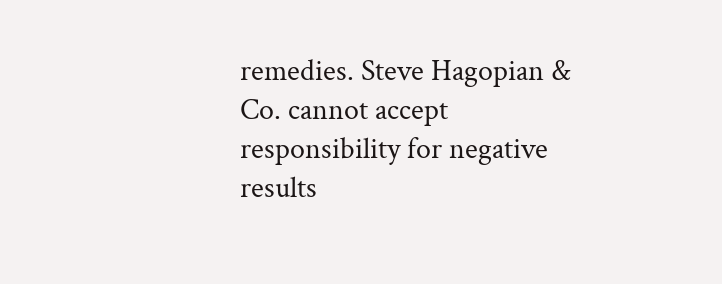remedies. Steve Hagopian & Co. cannot accept responsibility for negative results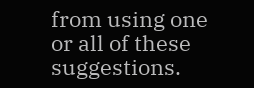from using one or all of these suggestions.